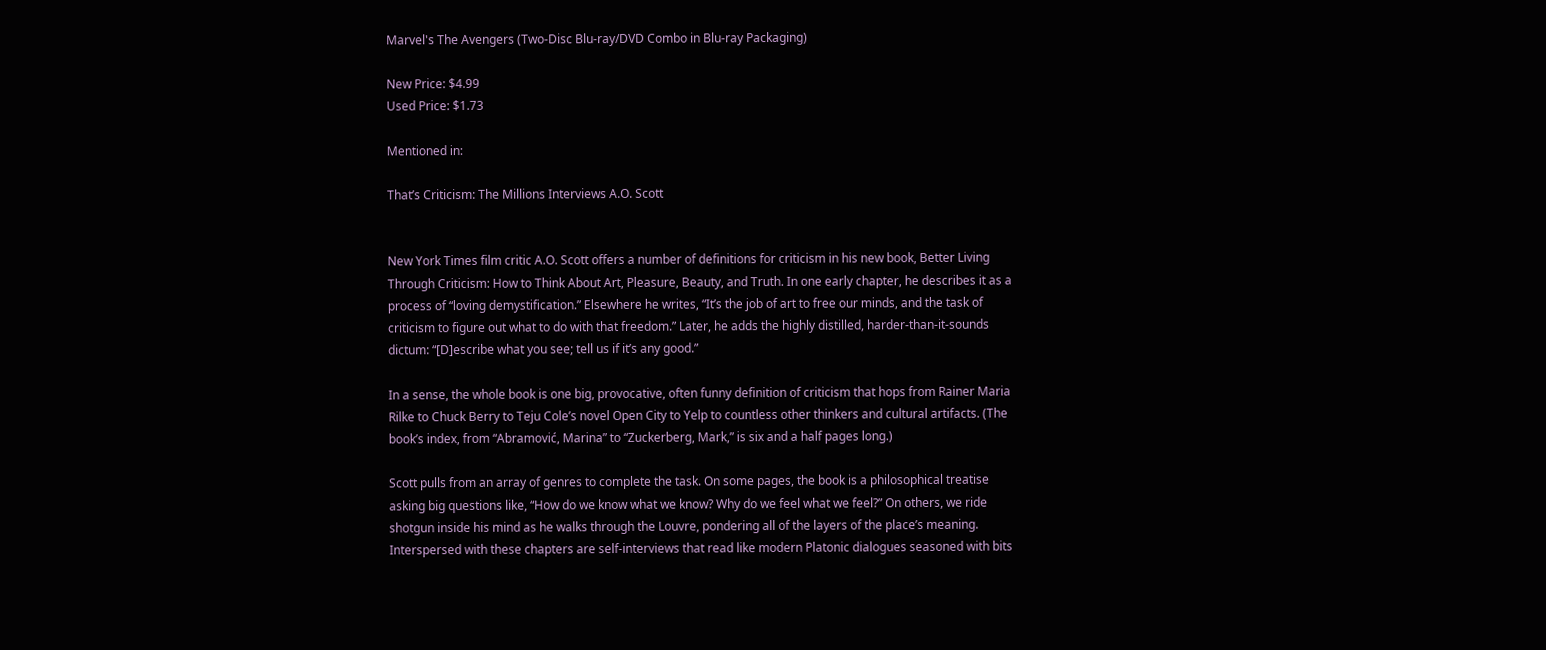Marvel's The Avengers (Two-Disc Blu-ray/DVD Combo in Blu-ray Packaging)

New Price: $4.99
Used Price: $1.73

Mentioned in:

That’s Criticism: The Millions Interviews A.O. Scott


New York Times film critic A.O. Scott offers a number of definitions for criticism in his new book, Better Living Through Criticism: How to Think About Art, Pleasure, Beauty, and Truth. In one early chapter, he describes it as a process of “loving demystification.” Elsewhere he writes, “It’s the job of art to free our minds, and the task of criticism to figure out what to do with that freedom.” Later, he adds the highly distilled, harder-than-it-sounds dictum: “[D]escribe what you see; tell us if it’s any good.”

In a sense, the whole book is one big, provocative, often funny definition of criticism that hops from Rainer Maria Rilke to Chuck Berry to Teju Cole’s novel Open City to Yelp to countless other thinkers and cultural artifacts. (The book’s index, from “Abramović, Marina” to “Zuckerberg, Mark,” is six and a half pages long.)

Scott pulls from an array of genres to complete the task. On some pages, the book is a philosophical treatise asking big questions like, “How do we know what we know? Why do we feel what we feel?” On others, we ride shotgun inside his mind as he walks through the Louvre, pondering all of the layers of the place’s meaning. Interspersed with these chapters are self-interviews that read like modern Platonic dialogues seasoned with bits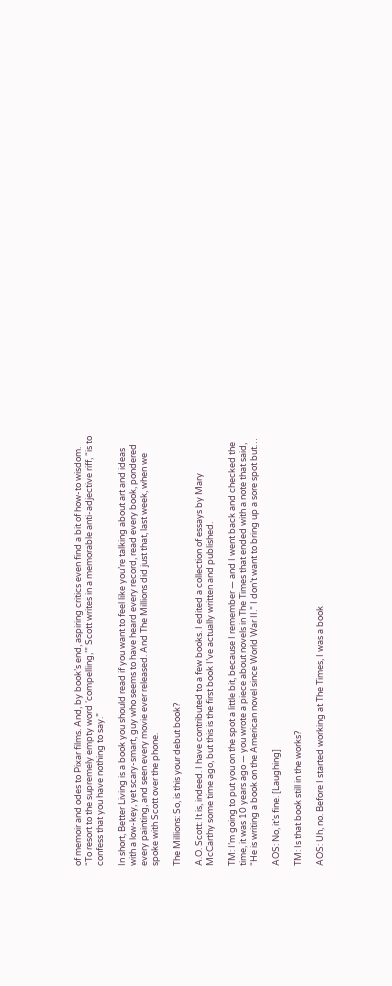of memoir and odes to Pixar films. And, by book’s end, aspiring critics even find a bit of how-to wisdom. “To resort to the supremely empty word ‘compelling,’” Scott writes in a memorable anti-adjective riff, “is to confess that you have nothing to say.”

In short, Better Living is a book you should read if you want to feel like you’re talking about art and ideas with a low-key, yet scary-smart, guy who seems to have heard every record, read every book, pondered every painting, and seen every movie ever released. And The Millions did just that, last week, when we spoke with Scott over the phone.

The Millions: So, is this your debut book?

A.O. Scott: It is, indeed. I have contributed to a few books. I edited a collection of essays by Mary McCarthy some time ago, but this is the first book I’ve actually written and published.

TM: I’m going to put you on the spot a little bit, because I remember — and I went back and checked the time, it was 10 years ago — you wrote a piece about novels in The Times that ended with a note that said, “He is writing a book on the American novel since World War II.” I don’t want to bring up a sore spot but…

AOS: No, it’s fine. [Laughing]

TM: Is that book still in the works?

AOS: Uh, no. Before I started working at The Times, I was a book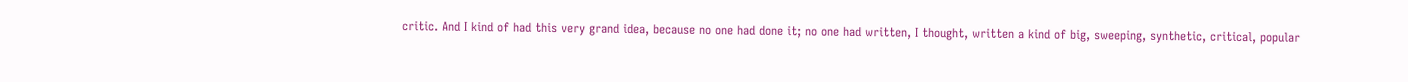critic. And I kind of had this very grand idea, because no one had done it; no one had written, I thought, written a kind of big, sweeping, synthetic, critical, popular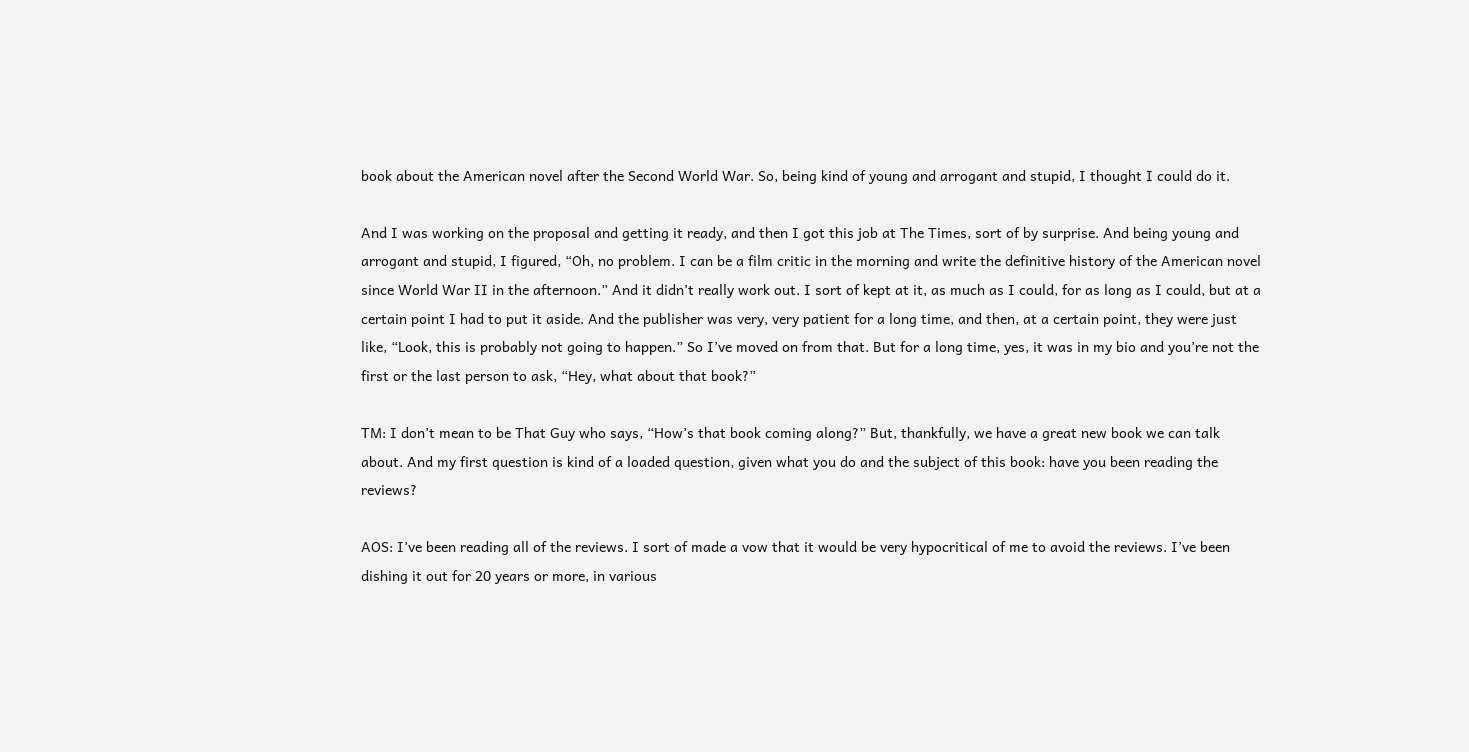book about the American novel after the Second World War. So, being kind of young and arrogant and stupid, I thought I could do it.

And I was working on the proposal and getting it ready, and then I got this job at The Times, sort of by surprise. And being young and arrogant and stupid, I figured, “Oh, no problem. I can be a film critic in the morning and write the definitive history of the American novel since World War II in the afternoon.” And it didn’t really work out. I sort of kept at it, as much as I could, for as long as I could, but at a certain point I had to put it aside. And the publisher was very, very patient for a long time, and then, at a certain point, they were just like, “Look, this is probably not going to happen.” So I’ve moved on from that. But for a long time, yes, it was in my bio and you’re not the first or the last person to ask, “Hey, what about that book?”

TM: I don’t mean to be That Guy who says, “How’s that book coming along?” But, thankfully, we have a great new book we can talk about. And my first question is kind of a loaded question, given what you do and the subject of this book: have you been reading the reviews?

AOS: I’ve been reading all of the reviews. I sort of made a vow that it would be very hypocritical of me to avoid the reviews. I’ve been dishing it out for 20 years or more, in various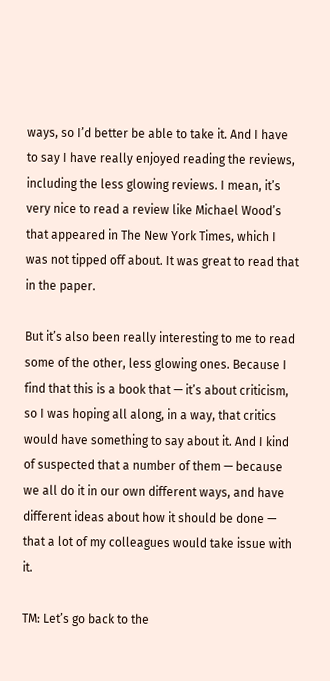ways, so I’d better be able to take it. And I have to say I have really enjoyed reading the reviews, including the less glowing reviews. I mean, it’s very nice to read a review like Michael Wood’s that appeared in The New York Times, which I was not tipped off about. It was great to read that in the paper.

But it’s also been really interesting to me to read some of the other, less glowing ones. Because I find that this is a book that — it’s about criticism, so I was hoping all along, in a way, that critics would have something to say about it. And I kind of suspected that a number of them — because we all do it in our own different ways, and have different ideas about how it should be done — that a lot of my colleagues would take issue with it.

TM: Let’s go back to the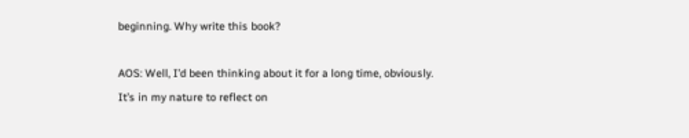beginning. Why write this book?

AOS: Well, I’d been thinking about it for a long time, obviously. It’s in my nature to reflect on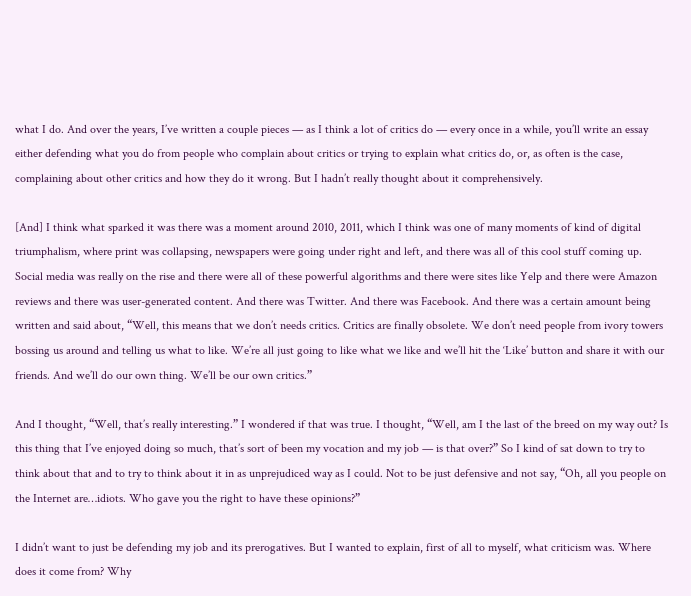what I do. And over the years, I’ve written a couple pieces — as I think a lot of critics do — every once in a while, you’ll write an essay either defending what you do from people who complain about critics or trying to explain what critics do, or, as often is the case, complaining about other critics and how they do it wrong. But I hadn’t really thought about it comprehensively.

[And] I think what sparked it was there was a moment around 2010, 2011, which I think was one of many moments of kind of digital triumphalism, where print was collapsing, newspapers were going under right and left, and there was all of this cool stuff coming up. Social media was really on the rise and there were all of these powerful algorithms and there were sites like Yelp and there were Amazon reviews and there was user-generated content. And there was Twitter. And there was Facebook. And there was a certain amount being written and said about, “Well, this means that we don’t needs critics. Critics are finally obsolete. We don’t need people from ivory towers bossing us around and telling us what to like. We’re all just going to like what we like and we’ll hit the ‘Like’ button and share it with our friends. And we’ll do our own thing. We’ll be our own critics.”

And I thought, “Well, that’s really interesting.” I wondered if that was true. I thought, “Well, am I the last of the breed on my way out? Is this thing that I’ve enjoyed doing so much, that’s sort of been my vocation and my job — is that over?” So I kind of sat down to try to think about that and to try to think about it in as unprejudiced way as I could. Not to be just defensive and not say, “Oh, all you people on the Internet are…idiots. Who gave you the right to have these opinions?”

I didn’t want to just be defending my job and its prerogatives. But I wanted to explain, first of all to myself, what criticism was. Where does it come from? Why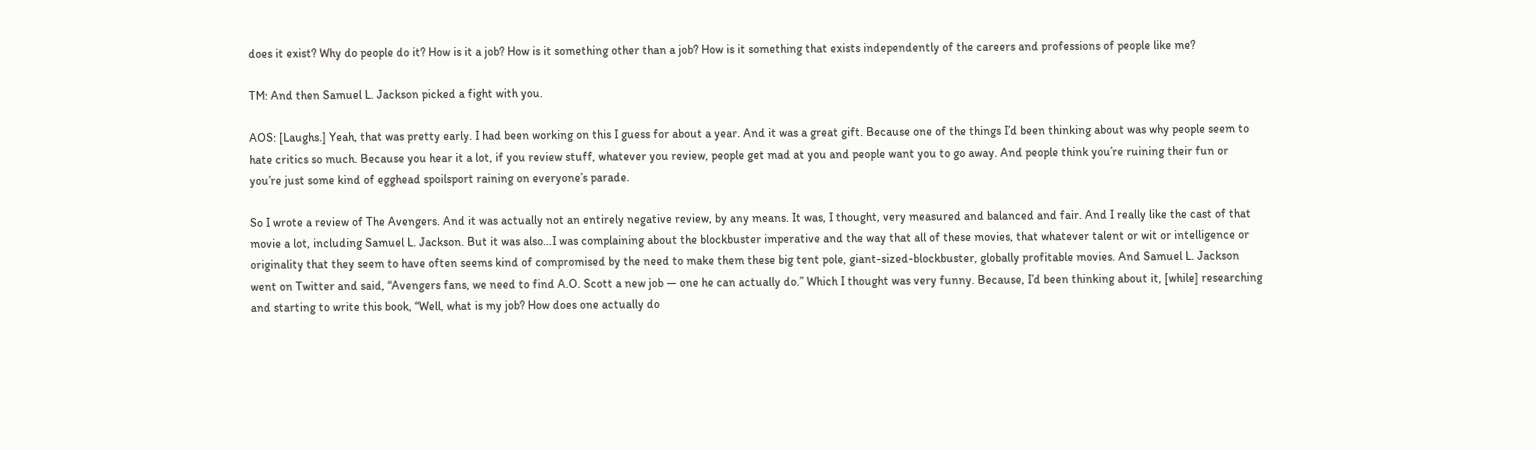does it exist? Why do people do it? How is it a job? How is it something other than a job? How is it something that exists independently of the careers and professions of people like me?

TM: And then Samuel L. Jackson picked a fight with you.

AOS: [Laughs.] Yeah, that was pretty early. I had been working on this I guess for about a year. And it was a great gift. Because one of the things I’d been thinking about was why people seem to hate critics so much. Because you hear it a lot, if you review stuff, whatever you review, people get mad at you and people want you to go away. And people think you’re ruining their fun or you’re just some kind of egghead spoilsport raining on everyone’s parade.

So I wrote a review of The Avengers. And it was actually not an entirely negative review, by any means. It was, I thought, very measured and balanced and fair. And I really like the cast of that movie a lot, including Samuel L. Jackson. But it was also…I was complaining about the blockbuster imperative and the way that all of these movies, that whatever talent or wit or intelligence or originality that they seem to have often seems kind of compromised by the need to make them these big tent pole, giant-sized-blockbuster, globally profitable movies. And Samuel L. Jackson went on Twitter and said, “Avengers fans, we need to find A.O. Scott a new job — one he can actually do.” Which I thought was very funny. Because, I’d been thinking about it, [while] researching and starting to write this book, “Well, what is my job? How does one actually do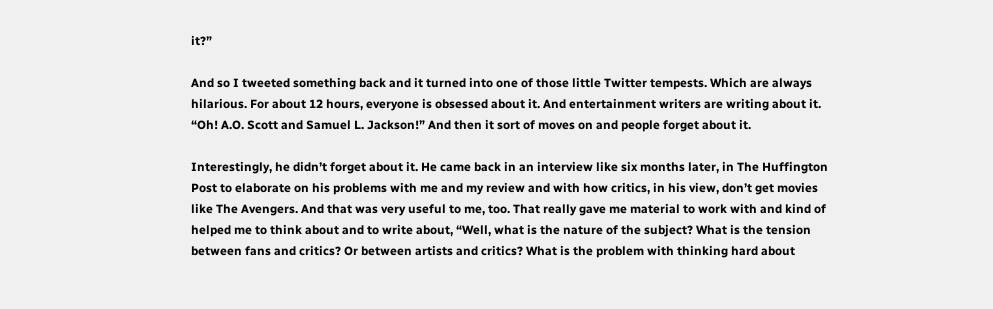it?”

And so I tweeted something back and it turned into one of those little Twitter tempests. Which are always hilarious. For about 12 hours, everyone is obsessed about it. And entertainment writers are writing about it. “Oh! A.O. Scott and Samuel L. Jackson!” And then it sort of moves on and people forget about it.

Interestingly, he didn’t forget about it. He came back in an interview like six months later, in The Huffington Post to elaborate on his problems with me and my review and with how critics, in his view, don’t get movies like The Avengers. And that was very useful to me, too. That really gave me material to work with and kind of helped me to think about and to write about, “Well, what is the nature of the subject? What is the tension between fans and critics? Or between artists and critics? What is the problem with thinking hard about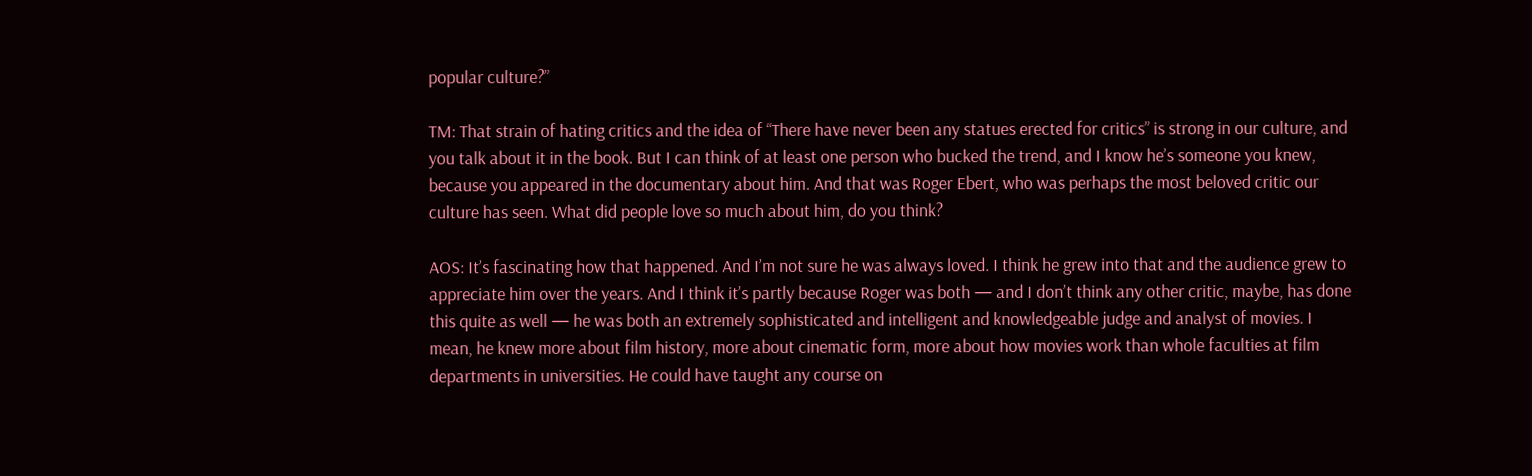popular culture?”

TM: That strain of hating critics and the idea of “There have never been any statues erected for critics” is strong in our culture, and you talk about it in the book. But I can think of at least one person who bucked the trend, and I know he’s someone you knew, because you appeared in the documentary about him. And that was Roger Ebert, who was perhaps the most beloved critic our culture has seen. What did people love so much about him, do you think?

AOS: It’s fascinating how that happened. And I’m not sure he was always loved. I think he grew into that and the audience grew to appreciate him over the years. And I think it’s partly because Roger was both — and I don’t think any other critic, maybe, has done this quite as well — he was both an extremely sophisticated and intelligent and knowledgeable judge and analyst of movies. I mean, he knew more about film history, more about cinematic form, more about how movies work than whole faculties at film departments in universities. He could have taught any course on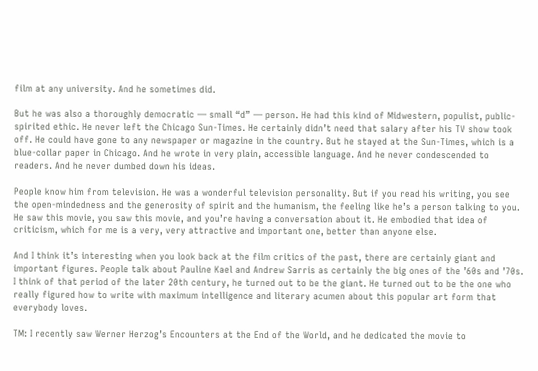film at any university. And he sometimes did.

But he was also a thoroughly democratic — small “d” — person. He had this kind of Midwestern, populist, public-spirited ethic. He never left the Chicago Sun-Times. He certainly didn’t need that salary after his TV show took off. He could have gone to any newspaper or magazine in the country. But he stayed at the Sun-Times, which is a blue-collar paper in Chicago. And he wrote in very plain, accessible language. And he never condescended to readers. And he never dumbed down his ideas.

People know him from television. He was a wonderful television personality. But if you read his writing, you see the open-mindedness and the generosity of spirit and the humanism, the feeling like he’s a person talking to you. He saw this movie, you saw this movie, and you’re having a conversation about it. He embodied that idea of criticism, which for me is a very, very attractive and important one, better than anyone else.

And I think it’s interesting when you look back at the film critics of the past, there are certainly giant and important figures. People talk about Pauline Kael and Andrew Sarris as certainly the big ones of the ’60s and ’70s. I think of that period of the later 20th century, he turned out to be the giant. He turned out to be the one who really figured how to write with maximum intelligence and literary acumen about this popular art form that everybody loves.

TM: I recently saw Werner Herzog’s Encounters at the End of the World, and he dedicated the movie to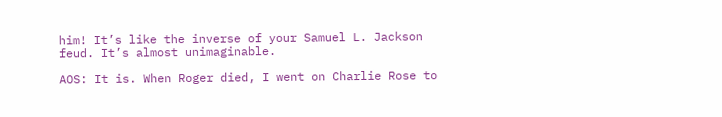him! It’s like the inverse of your Samuel L. Jackson feud. It’s almost unimaginable.

AOS: It is. When Roger died, I went on Charlie Rose to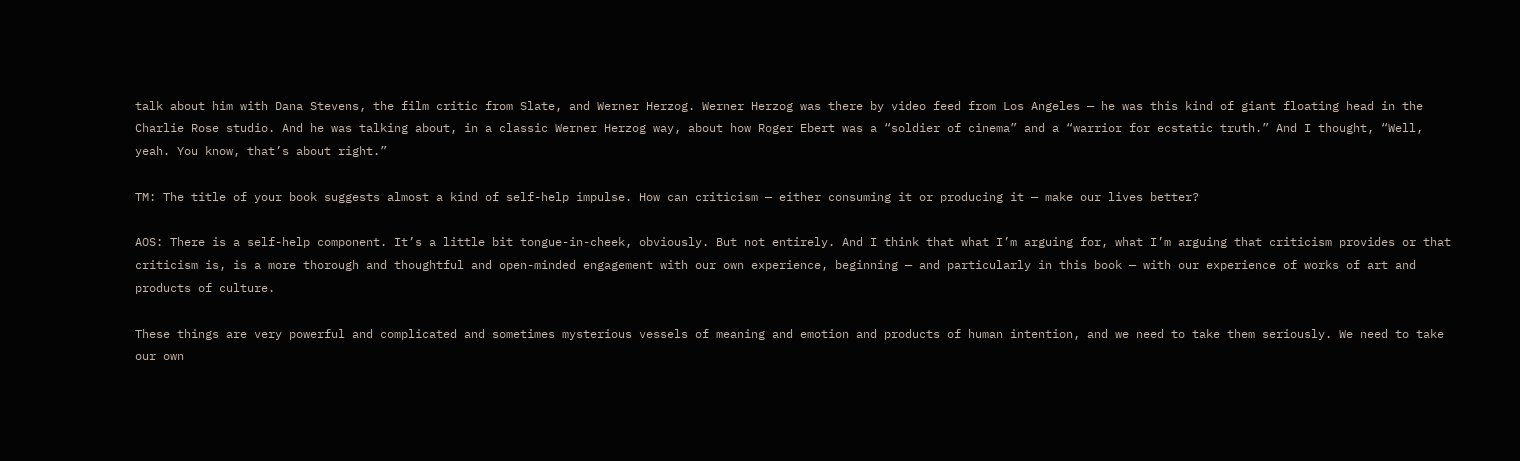talk about him with Dana Stevens, the film critic from Slate, and Werner Herzog. Werner Herzog was there by video feed from Los Angeles — he was this kind of giant floating head in the Charlie Rose studio. And he was talking about, in a classic Werner Herzog way, about how Roger Ebert was a “soldier of cinema” and a “warrior for ecstatic truth.” And I thought, “Well, yeah. You know, that’s about right.”

TM: The title of your book suggests almost a kind of self-help impulse. How can criticism — either consuming it or producing it — make our lives better?

AOS: There is a self-help component. It’s a little bit tongue-in-cheek, obviously. But not entirely. And I think that what I’m arguing for, what I’m arguing that criticism provides or that criticism is, is a more thorough and thoughtful and open-minded engagement with our own experience, beginning — and particularly in this book — with our experience of works of art and products of culture.

These things are very powerful and complicated and sometimes mysterious vessels of meaning and emotion and products of human intention, and we need to take them seriously. We need to take our own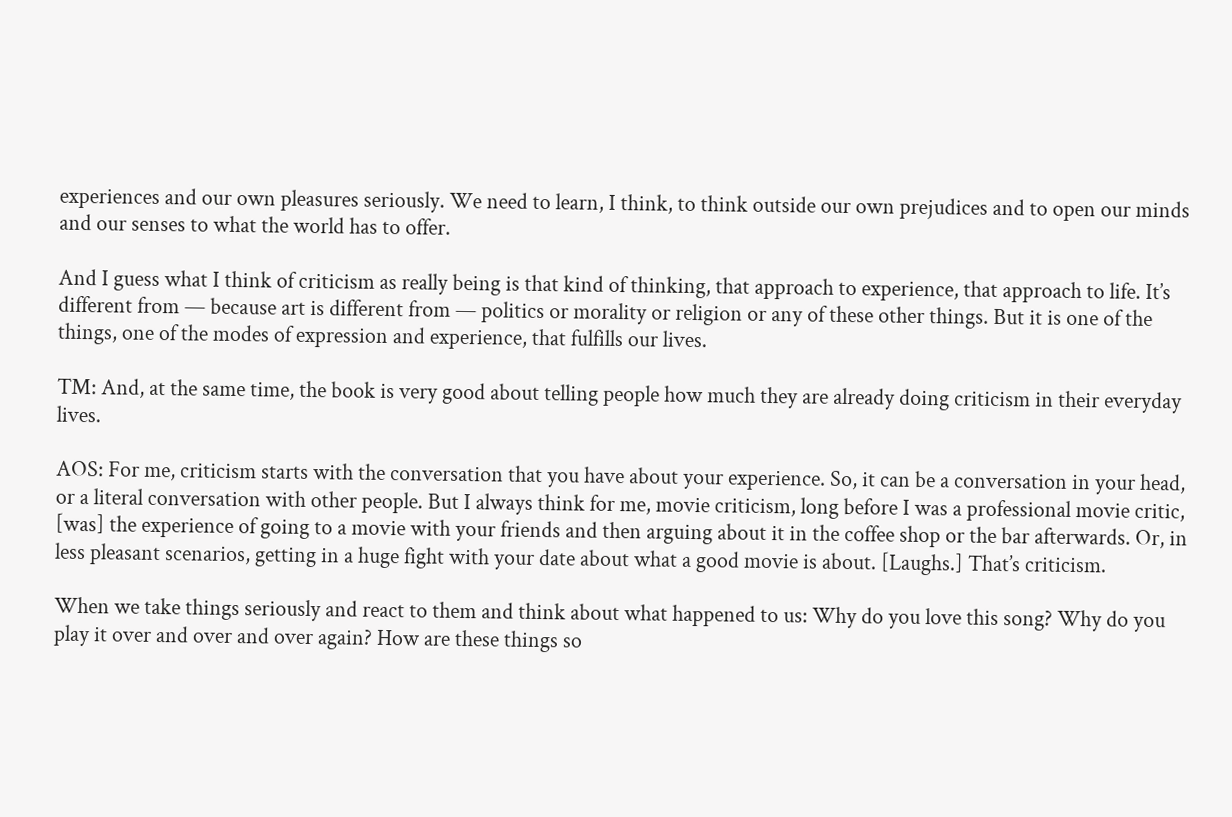experiences and our own pleasures seriously. We need to learn, I think, to think outside our own prejudices and to open our minds and our senses to what the world has to offer.

And I guess what I think of criticism as really being is that kind of thinking, that approach to experience, that approach to life. It’s different from — because art is different from — politics or morality or religion or any of these other things. But it is one of the things, one of the modes of expression and experience, that fulfills our lives.

TM: And, at the same time, the book is very good about telling people how much they are already doing criticism in their everyday lives.

AOS: For me, criticism starts with the conversation that you have about your experience. So, it can be a conversation in your head, or a literal conversation with other people. But I always think for me, movie criticism, long before I was a professional movie critic, [was] the experience of going to a movie with your friends and then arguing about it in the coffee shop or the bar afterwards. Or, in less pleasant scenarios, getting in a huge fight with your date about what a good movie is about. [Laughs.] That’s criticism.

When we take things seriously and react to them and think about what happened to us: Why do you love this song? Why do you play it over and over and over again? How are these things so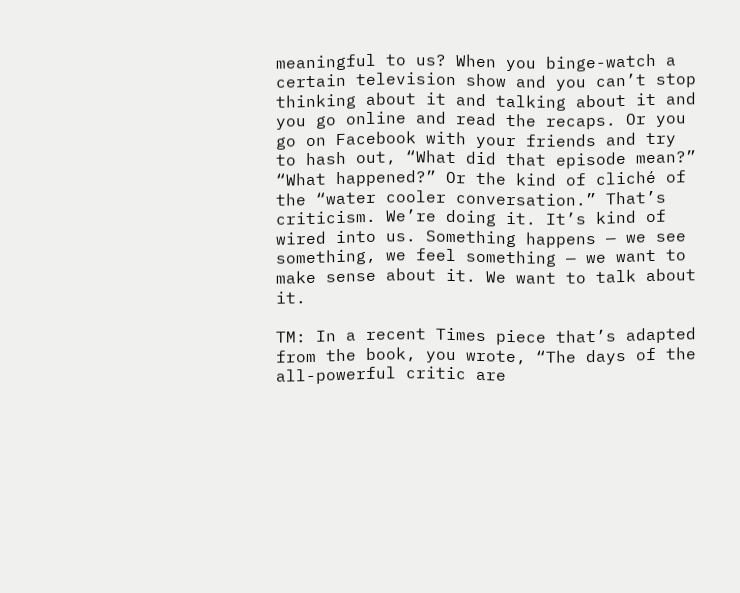meaningful to us? When you binge-watch a certain television show and you can’t stop thinking about it and talking about it and you go online and read the recaps. Or you go on Facebook with your friends and try to hash out, “What did that episode mean?” “What happened?” Or the kind of cliché of the “water cooler conversation.” That’s criticism. We’re doing it. It’s kind of wired into us. Something happens — we see something, we feel something — we want to make sense about it. We want to talk about it.

TM: In a recent Times piece that’s adapted from the book, you wrote, “The days of the all-powerful critic are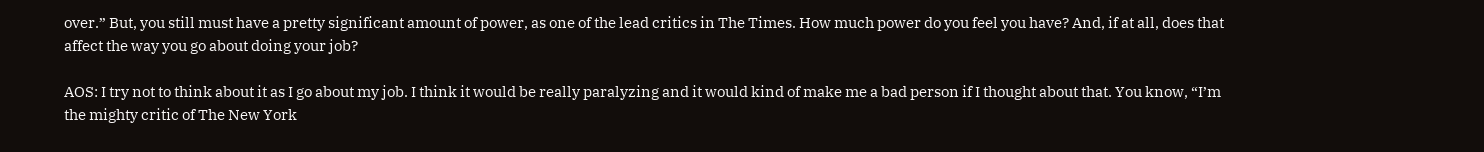over.” But, you still must have a pretty significant amount of power, as one of the lead critics in The Times. How much power do you feel you have? And, if at all, does that affect the way you go about doing your job?

AOS: I try not to think about it as I go about my job. I think it would be really paralyzing and it would kind of make me a bad person if I thought about that. You know, “I’m the mighty critic of The New York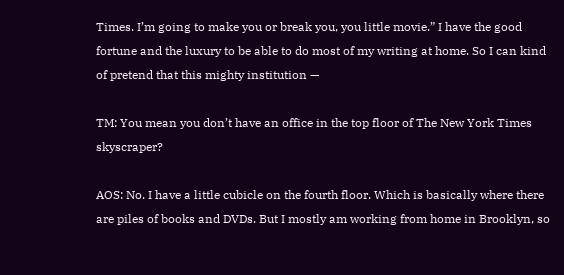Times. I’m going to make you or break you, you little movie.” I have the good fortune and the luxury to be able to do most of my writing at home. So I can kind of pretend that this mighty institution —

TM: You mean you don’t have an office in the top floor of The New York Times skyscraper?

AOS: No. I have a little cubicle on the fourth floor. Which is basically where there are piles of books and DVDs. But I mostly am working from home in Brooklyn, so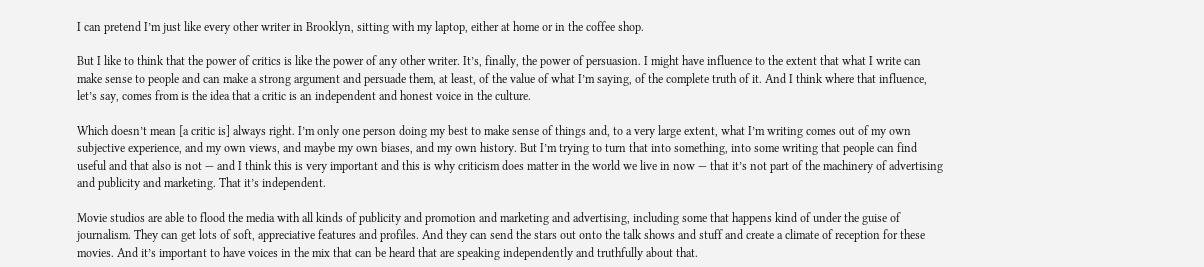I can pretend I’m just like every other writer in Brooklyn, sitting with my laptop, either at home or in the coffee shop.

But I like to think that the power of critics is like the power of any other writer. It’s, finally, the power of persuasion. I might have influence to the extent that what I write can make sense to people and can make a strong argument and persuade them, at least, of the value of what I’m saying, of the complete truth of it. And I think where that influence, let’s say, comes from is the idea that a critic is an independent and honest voice in the culture.

Which doesn’t mean [a critic is] always right. I’m only one person doing my best to make sense of things and, to a very large extent, what I’m writing comes out of my own subjective experience, and my own views, and maybe my own biases, and my own history. But I’m trying to turn that into something, into some writing that people can find useful and that also is not — and I think this is very important and this is why criticism does matter in the world we live in now — that it’s not part of the machinery of advertising and publicity and marketing. That it’s independent.

Movie studios are able to flood the media with all kinds of publicity and promotion and marketing and advertising, including some that happens kind of under the guise of journalism. They can get lots of soft, appreciative features and profiles. And they can send the stars out onto the talk shows and stuff and create a climate of reception for these movies. And it’s important to have voices in the mix that can be heard that are speaking independently and truthfully about that.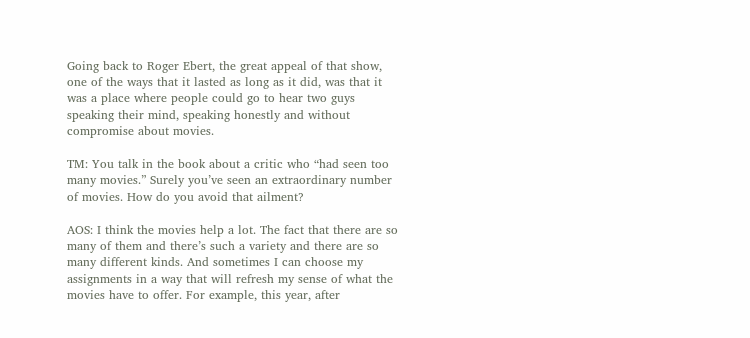Going back to Roger Ebert, the great appeal of that show, one of the ways that it lasted as long as it did, was that it was a place where people could go to hear two guys speaking their mind, speaking honestly and without compromise about movies.

TM: You talk in the book about a critic who “had seen too many movies.” Surely you’ve seen an extraordinary number of movies. How do you avoid that ailment?

AOS: I think the movies help a lot. The fact that there are so many of them and there’s such a variety and there are so many different kinds. And sometimes I can choose my assignments in a way that will refresh my sense of what the movies have to offer. For example, this year, after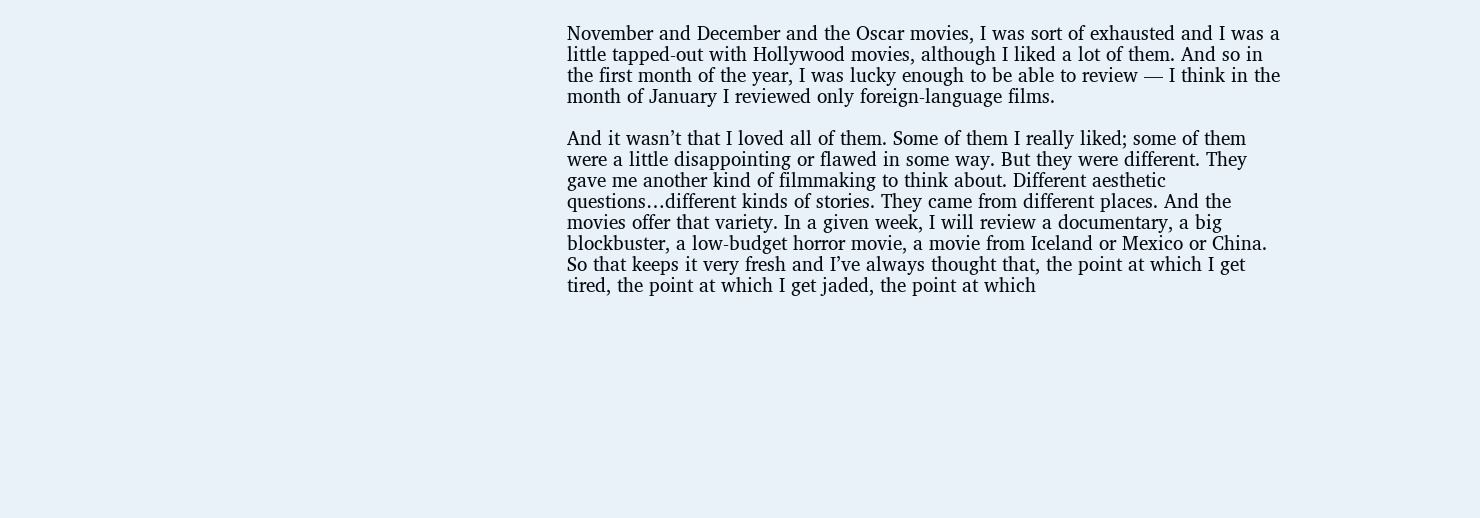November and December and the Oscar movies, I was sort of exhausted and I was a little tapped-out with Hollywood movies, although I liked a lot of them. And so in the first month of the year, I was lucky enough to be able to review — I think in the month of January I reviewed only foreign-language films.

And it wasn’t that I loved all of them. Some of them I really liked; some of them were a little disappointing or flawed in some way. But they were different. They gave me another kind of filmmaking to think about. Different aesthetic questions…different kinds of stories. They came from different places. And the movies offer that variety. In a given week, I will review a documentary, a big blockbuster, a low-budget horror movie, a movie from Iceland or Mexico or China. So that keeps it very fresh and I’ve always thought that, the point at which I get tired, the point at which I get jaded, the point at which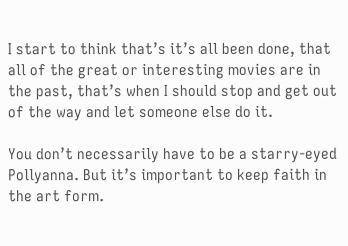I start to think that’s it’s all been done, that all of the great or interesting movies are in the past, that’s when I should stop and get out of the way and let someone else do it.

You don’t necessarily have to be a starry-eyed Pollyanna. But it’s important to keep faith in the art form.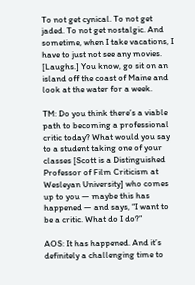To not get cynical. To not get jaded. To not get nostalgic. And sometime, when I take vacations, I have to just not see any movies. [Laughs.] You know, go sit on an island off the coast of Maine and look at the water for a week.

TM: Do you think there’s a viable path to becoming a professional critic today? What would you say to a student taking one of your classes [Scott is a Distinguished Professor of Film Criticism at Wesleyan University] who comes up to you — maybe this has happened — and says, “I want to be a critic. What do I do?”

AOS: It has happened. And it’s definitely a challenging time to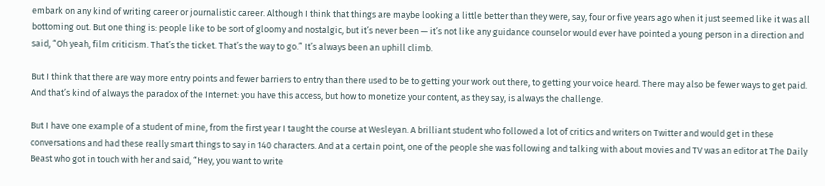embark on any kind of writing career or journalistic career. Although I think that things are maybe looking a little better than they were, say, four or five years ago when it just seemed like it was all bottoming out. But one thing is: people like to be sort of gloomy and nostalgic, but it’s never been — it’s not like any guidance counselor would ever have pointed a young person in a direction and said, “Oh yeah, film criticism. That’s the ticket. That’s the way to go.” It’s always been an uphill climb.

But I think that there are way more entry points and fewer barriers to entry than there used to be to getting your work out there, to getting your voice heard. There may also be fewer ways to get paid. And that’s kind of always the paradox of the Internet: you have this access, but how to monetize your content, as they say, is always the challenge.

But I have one example of a student of mine, from the first year I taught the course at Wesleyan. A brilliant student who followed a lot of critics and writers on Twitter and would get in these conversations and had these really smart things to say in 140 characters. And at a certain point, one of the people she was following and talking with about movies and TV was an editor at The Daily Beast who got in touch with her and said, “Hey, you want to write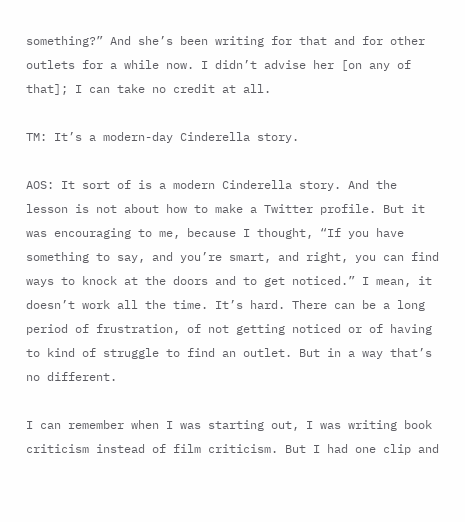something?” And she’s been writing for that and for other outlets for a while now. I didn’t advise her [on any of that]; I can take no credit at all.

TM: It’s a modern-day Cinderella story.

AOS: It sort of is a modern Cinderella story. And the lesson is not about how to make a Twitter profile. But it was encouraging to me, because I thought, “If you have something to say, and you’re smart, and right, you can find ways to knock at the doors and to get noticed.” I mean, it doesn’t work all the time. It’s hard. There can be a long period of frustration, of not getting noticed or of having to kind of struggle to find an outlet. But in a way that’s no different.

I can remember when I was starting out, I was writing book criticism instead of film criticism. But I had one clip and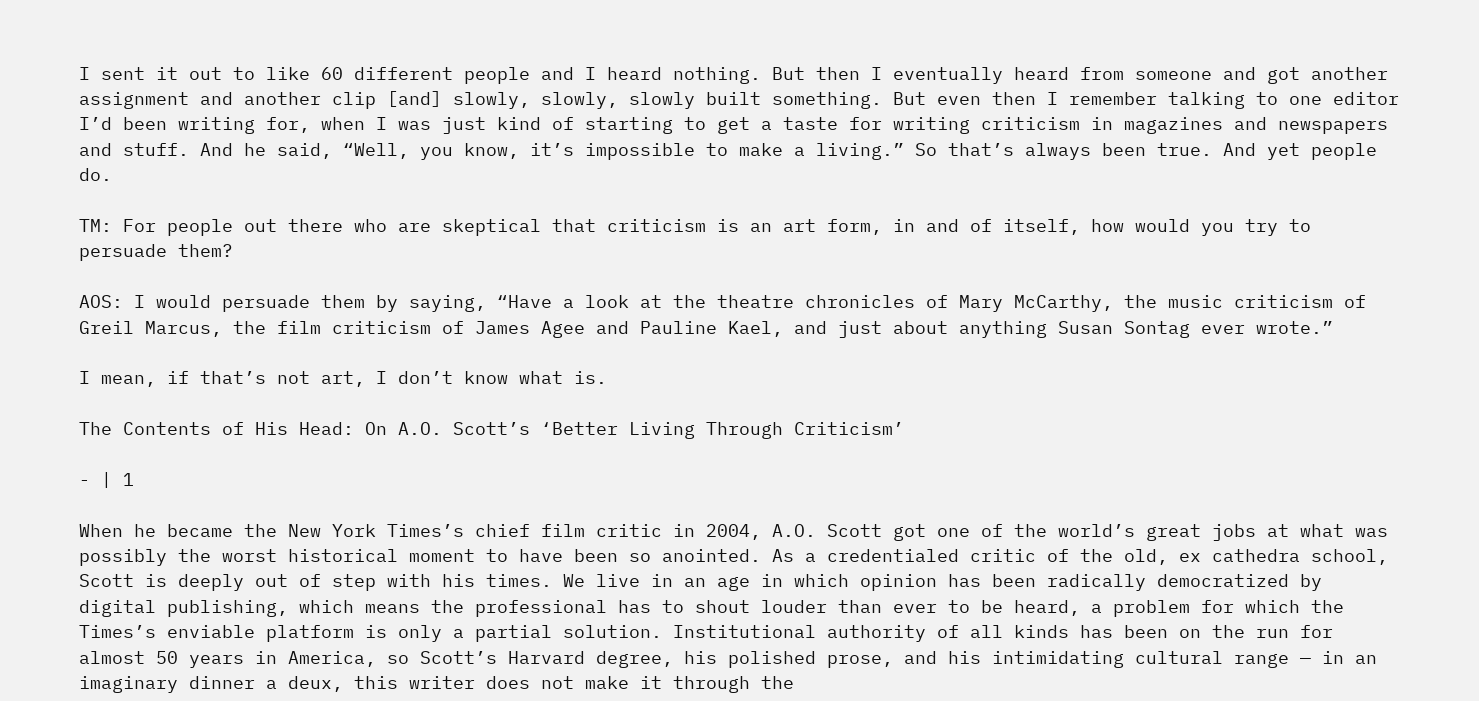I sent it out to like 60 different people and I heard nothing. But then I eventually heard from someone and got another assignment and another clip [and] slowly, slowly, slowly built something. But even then I remember talking to one editor I’d been writing for, when I was just kind of starting to get a taste for writing criticism in magazines and newspapers and stuff. And he said, “Well, you know, it’s impossible to make a living.” So that’s always been true. And yet people do.

TM: For people out there who are skeptical that criticism is an art form, in and of itself, how would you try to persuade them?

AOS: I would persuade them by saying, “Have a look at the theatre chronicles of Mary McCarthy, the music criticism of Greil Marcus, the film criticism of James Agee and Pauline Kael, and just about anything Susan Sontag ever wrote.”

I mean, if that’s not art, I don’t know what is.

The Contents of His Head: On A.O. Scott’s ‘Better Living Through Criticism’

- | 1

When he became the New York Times’s chief film critic in 2004, A.O. Scott got one of the world’s great jobs at what was possibly the worst historical moment to have been so anointed. As a credentialed critic of the old, ex cathedra school, Scott is deeply out of step with his times. We live in an age in which opinion has been radically democratized by digital publishing, which means the professional has to shout louder than ever to be heard, a problem for which the Times’s enviable platform is only a partial solution. Institutional authority of all kinds has been on the run for almost 50 years in America, so Scott’s Harvard degree, his polished prose, and his intimidating cultural range — in an imaginary dinner a deux, this writer does not make it through the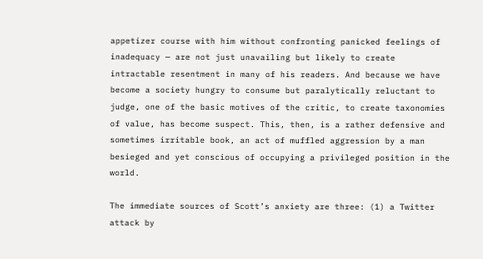appetizer course with him without confronting panicked feelings of inadequacy — are not just unavailing but likely to create intractable resentment in many of his readers. And because we have become a society hungry to consume but paralytically reluctant to judge, one of the basic motives of the critic, to create taxonomies of value, has become suspect. This, then, is a rather defensive and sometimes irritable book, an act of muffled aggression by a man besieged and yet conscious of occupying a privileged position in the world.

The immediate sources of Scott’s anxiety are three: (1) a Twitter attack by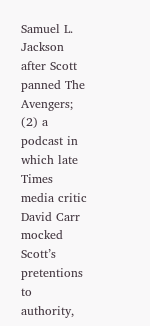Samuel L. Jackson after Scott panned The Avengers; (2) a podcast in which late Times media critic David Carr mocked Scott’s pretentions to authority,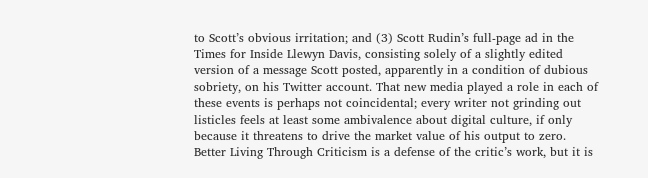to Scott’s obvious irritation; and (3) Scott Rudin’s full-page ad in the Times for Inside Llewyn Davis, consisting solely of a slightly edited version of a message Scott posted, apparently in a condition of dubious sobriety, on his Twitter account. That new media played a role in each of these events is perhaps not coincidental; every writer not grinding out listicles feels at least some ambivalence about digital culture, if only because it threatens to drive the market value of his output to zero. Better Living Through Criticism is a defense of the critic’s work, but it is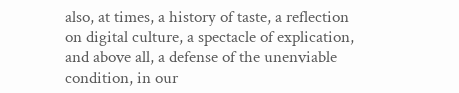also, at times, a history of taste, a reflection on digital culture, a spectacle of explication, and above all, a defense of the unenviable condition, in our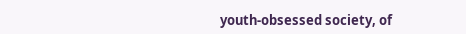youth-obsessed society, of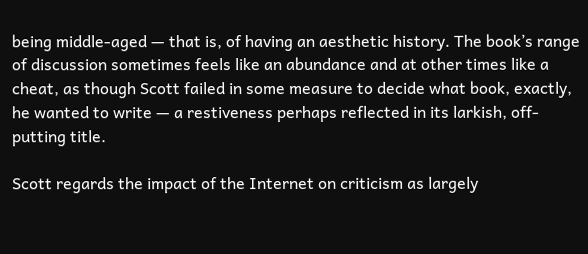being middle-aged — that is, of having an aesthetic history. The book’s range of discussion sometimes feels like an abundance and at other times like a cheat, as though Scott failed in some measure to decide what book, exactly, he wanted to write — a restiveness perhaps reflected in its larkish, off-putting title.

Scott regards the impact of the Internet on criticism as largely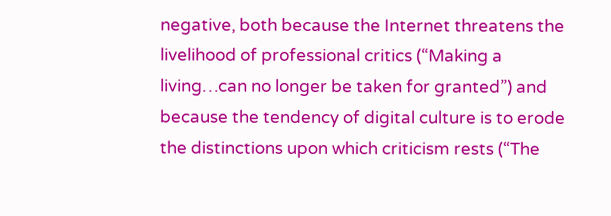negative, both because the Internet threatens the livelihood of professional critics (“Making a living…can no longer be taken for granted”) and because the tendency of digital culture is to erode the distinctions upon which criticism rests (“The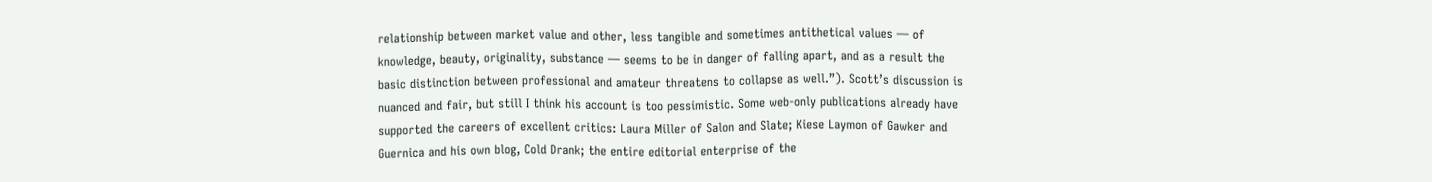relationship between market value and other, less tangible and sometimes antithetical values — of knowledge, beauty, originality, substance — seems to be in danger of falling apart, and as a result the basic distinction between professional and amateur threatens to collapse as well.”). Scott’s discussion is nuanced and fair, but still I think his account is too pessimistic. Some web-only publications already have supported the careers of excellent critics: Laura Miller of Salon and Slate; Kiese Laymon of Gawker and Guernica and his own blog, Cold Drank; the entire editorial enterprise of the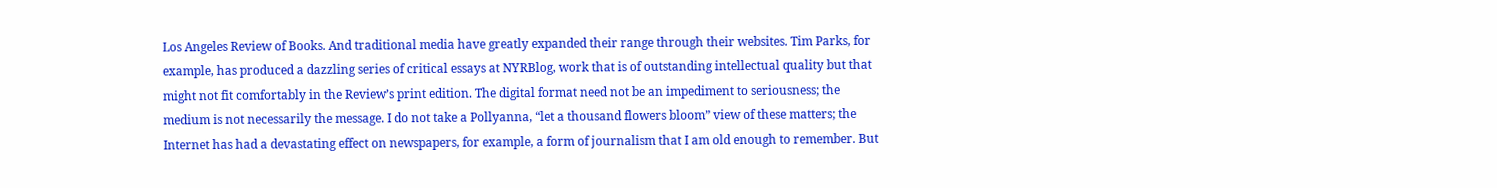Los Angeles Review of Books. And traditional media have greatly expanded their range through their websites. Tim Parks, for example, has produced a dazzling series of critical essays at NYRBlog, work that is of outstanding intellectual quality but that might not fit comfortably in the Review’s print edition. The digital format need not be an impediment to seriousness; the medium is not necessarily the message. I do not take a Pollyanna, “let a thousand flowers bloom” view of these matters; the Internet has had a devastating effect on newspapers, for example, a form of journalism that I am old enough to remember. But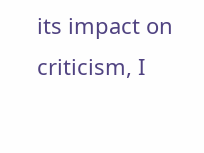its impact on criticism, I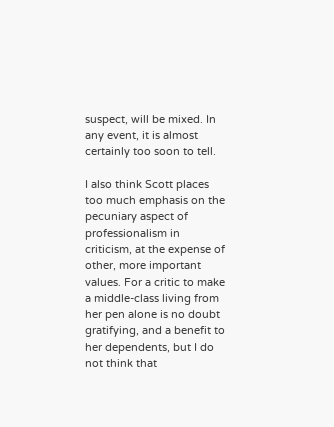suspect, will be mixed. In any event, it is almost certainly too soon to tell.

I also think Scott places too much emphasis on the pecuniary aspect of professionalism in criticism, at the expense of other, more important values. For a critic to make a middle-class living from her pen alone is no doubt gratifying, and a benefit to her dependents, but I do not think that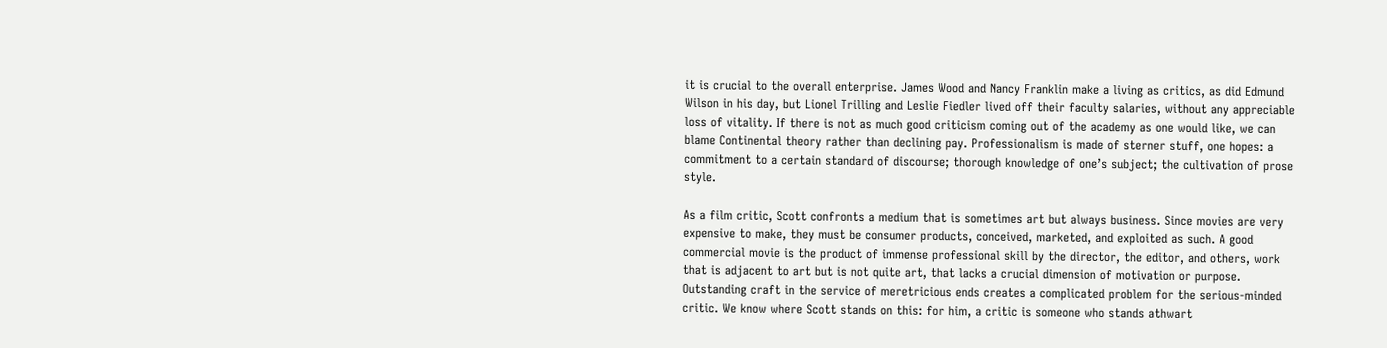it is crucial to the overall enterprise. James Wood and Nancy Franklin make a living as critics, as did Edmund Wilson in his day, but Lionel Trilling and Leslie Fiedler lived off their faculty salaries, without any appreciable loss of vitality. If there is not as much good criticism coming out of the academy as one would like, we can blame Continental theory rather than declining pay. Professionalism is made of sterner stuff, one hopes: a commitment to a certain standard of discourse; thorough knowledge of one’s subject; the cultivation of prose style.

As a film critic, Scott confronts a medium that is sometimes art but always business. Since movies are very expensive to make, they must be consumer products, conceived, marketed, and exploited as such. A good commercial movie is the product of immense professional skill by the director, the editor, and others, work that is adjacent to art but is not quite art, that lacks a crucial dimension of motivation or purpose. Outstanding craft in the service of meretricious ends creates a complicated problem for the serious-minded critic. We know where Scott stands on this: for him, a critic is someone who stands athwart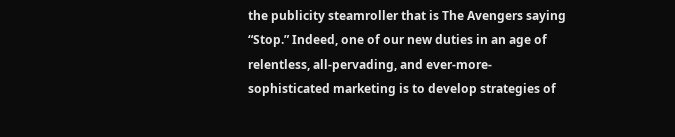the publicity steamroller that is The Avengers saying “Stop.” Indeed, one of our new duties in an age of relentless, all-pervading, and ever-more-sophisticated marketing is to develop strategies of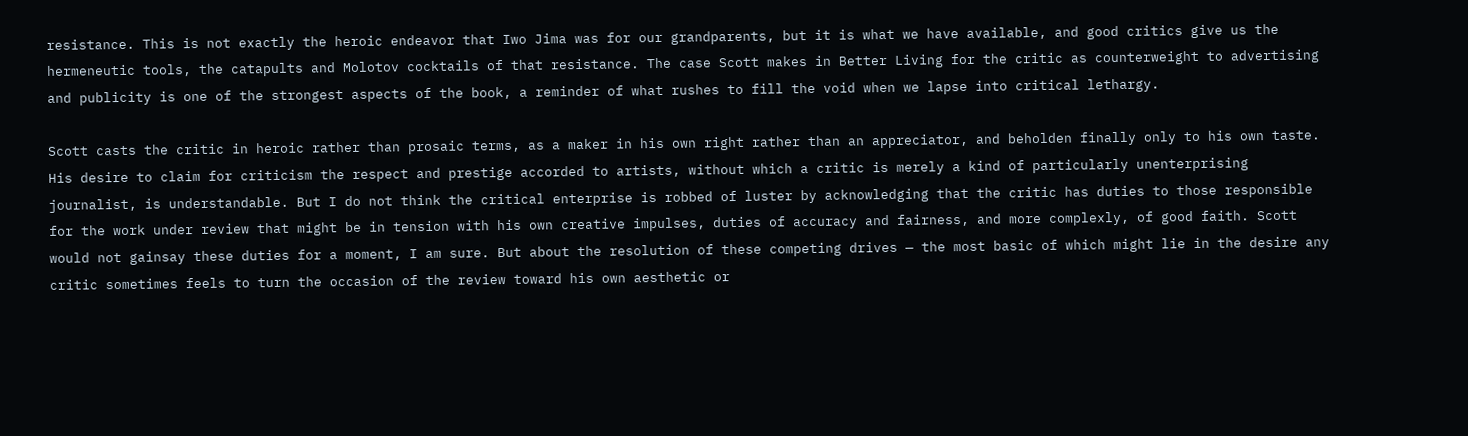resistance. This is not exactly the heroic endeavor that Iwo Jima was for our grandparents, but it is what we have available, and good critics give us the hermeneutic tools, the catapults and Molotov cocktails of that resistance. The case Scott makes in Better Living for the critic as counterweight to advertising and publicity is one of the strongest aspects of the book, a reminder of what rushes to fill the void when we lapse into critical lethargy.

Scott casts the critic in heroic rather than prosaic terms, as a maker in his own right rather than an appreciator, and beholden finally only to his own taste. His desire to claim for criticism the respect and prestige accorded to artists, without which a critic is merely a kind of particularly unenterprising journalist, is understandable. But I do not think the critical enterprise is robbed of luster by acknowledging that the critic has duties to those responsible for the work under review that might be in tension with his own creative impulses, duties of accuracy and fairness, and more complexly, of good faith. Scott would not gainsay these duties for a moment, I am sure. But about the resolution of these competing drives — the most basic of which might lie in the desire any critic sometimes feels to turn the occasion of the review toward his own aesthetic or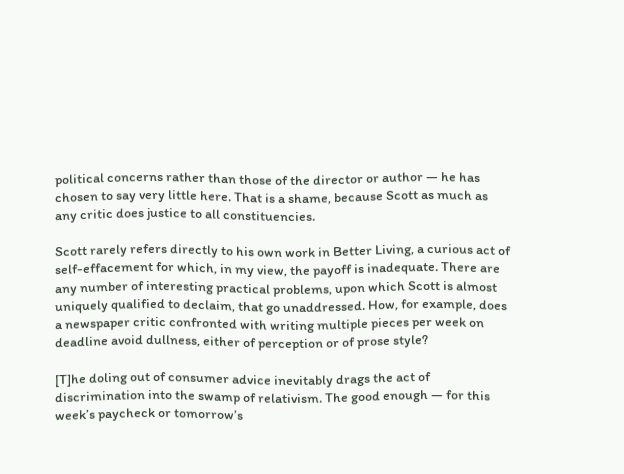political concerns rather than those of the director or author — he has chosen to say very little here. That is a shame, because Scott as much as any critic does justice to all constituencies.

Scott rarely refers directly to his own work in Better Living, a curious act of self-effacement for which, in my view, the payoff is inadequate. There are any number of interesting practical problems, upon which Scott is almost uniquely qualified to declaim, that go unaddressed. How, for example, does a newspaper critic confronted with writing multiple pieces per week on deadline avoid dullness, either of perception or of prose style?

[T]he doling out of consumer advice inevitably drags the act of discrimination into the swamp of relativism. The good enough — for this week’s paycheck or tomorrow’s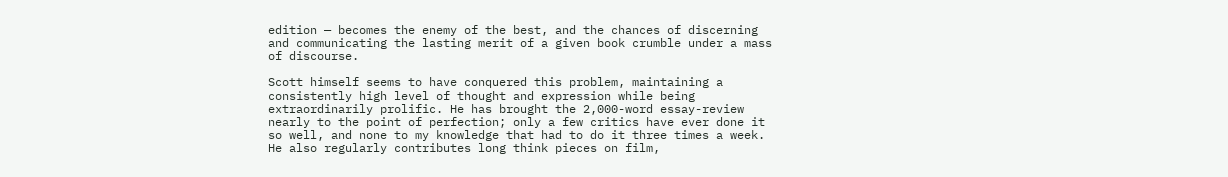edition — becomes the enemy of the best, and the chances of discerning and communicating the lasting merit of a given book crumble under a mass of discourse.

Scott himself seems to have conquered this problem, maintaining a consistently high level of thought and expression while being extraordinarily prolific. He has brought the 2,000-word essay-review nearly to the point of perfection; only a few critics have ever done it so well, and none to my knowledge that had to do it three times a week. He also regularly contributes long think pieces on film,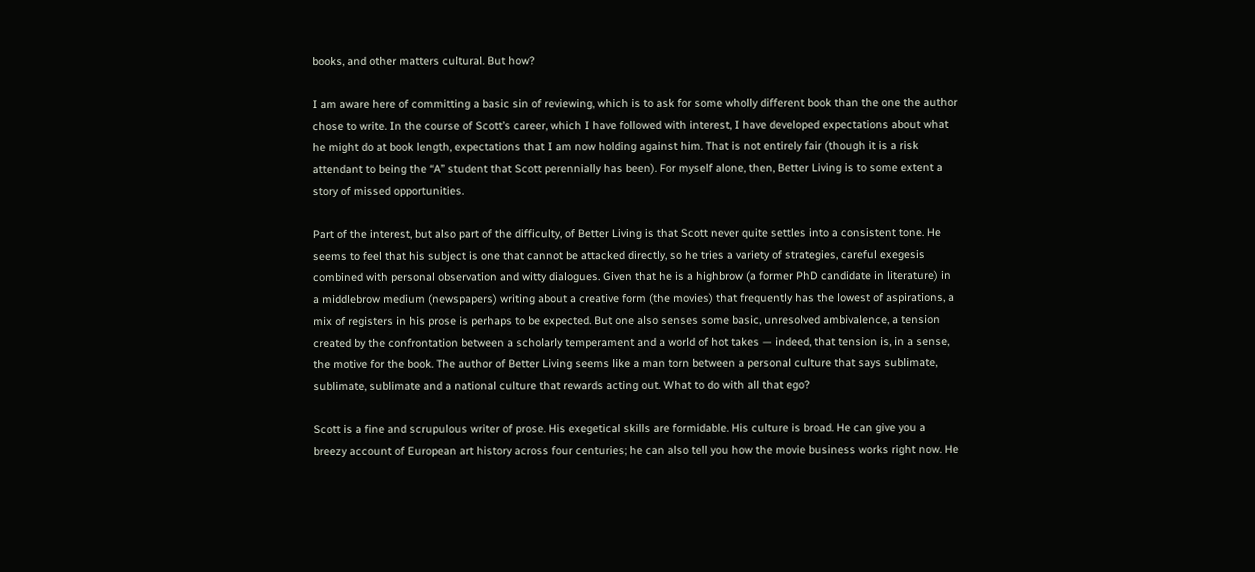books, and other matters cultural. But how?

I am aware here of committing a basic sin of reviewing, which is to ask for some wholly different book than the one the author chose to write. In the course of Scott’s career, which I have followed with interest, I have developed expectations about what he might do at book length, expectations that I am now holding against him. That is not entirely fair (though it is a risk attendant to being the “A” student that Scott perennially has been). For myself alone, then, Better Living is to some extent a story of missed opportunities.

Part of the interest, but also part of the difficulty, of Better Living is that Scott never quite settles into a consistent tone. He seems to feel that his subject is one that cannot be attacked directly, so he tries a variety of strategies, careful exegesis combined with personal observation and witty dialogues. Given that he is a highbrow (a former PhD candidate in literature) in a middlebrow medium (newspapers) writing about a creative form (the movies) that frequently has the lowest of aspirations, a mix of registers in his prose is perhaps to be expected. But one also senses some basic, unresolved ambivalence, a tension created by the confrontation between a scholarly temperament and a world of hot takes — indeed, that tension is, in a sense, the motive for the book. The author of Better Living seems like a man torn between a personal culture that says sublimate, sublimate, sublimate and a national culture that rewards acting out. What to do with all that ego?

Scott is a fine and scrupulous writer of prose. His exegetical skills are formidable. His culture is broad. He can give you a breezy account of European art history across four centuries; he can also tell you how the movie business works right now. He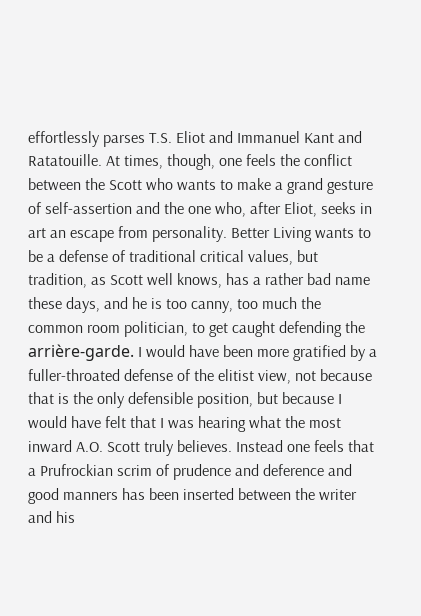effortlessly parses T.S. Eliot and Immanuel Kant and Ratatouille. At times, though, one feels the conflict between the Scott who wants to make a grand gesture of self-assertion and the one who, after Eliot, seeks in art an escape from personality. Better Living wants to be a defense of traditional critical values, but tradition, as Scott well knows, has a rather bad name these days, and he is too canny, too much the common room politician, to get caught defending the arrière-garde. I would have been more gratified by a fuller-throated defense of the elitist view, not because that is the only defensible position, but because I would have felt that I was hearing what the most inward A.O. Scott truly believes. Instead one feels that a Prufrockian scrim of prudence and deference and good manners has been inserted between the writer and his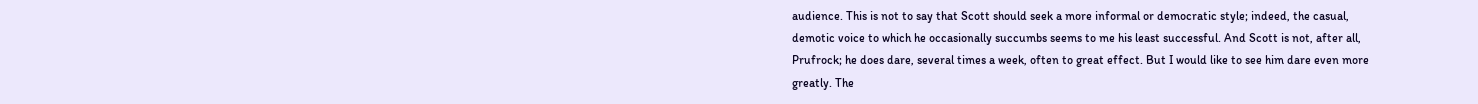audience. This is not to say that Scott should seek a more informal or democratic style; indeed, the casual, demotic voice to which he occasionally succumbs seems to me his least successful. And Scott is not, after all, Prufrock; he does dare, several times a week, often to great effect. But I would like to see him dare even more greatly. The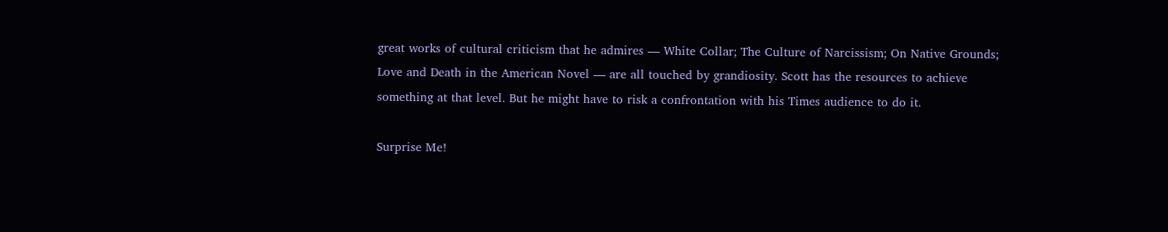great works of cultural criticism that he admires — White Collar; The Culture of Narcissism; On Native Grounds; Love and Death in the American Novel — are all touched by grandiosity. Scott has the resources to achieve something at that level. But he might have to risk a confrontation with his Times audience to do it.

Surprise Me!